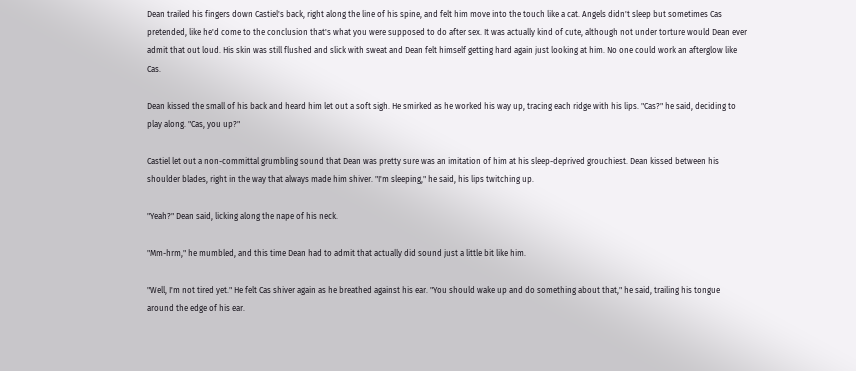Dean trailed his fingers down Castiel's back, right along the line of his spine, and felt him move into the touch like a cat. Angels didn't sleep but sometimes Cas pretended, like he'd come to the conclusion that's what you were supposed to do after sex. It was actually kind of cute, although not under torture would Dean ever admit that out loud. His skin was still flushed and slick with sweat and Dean felt himself getting hard again just looking at him. No one could work an afterglow like Cas.

Dean kissed the small of his back and heard him let out a soft sigh. He smirked as he worked his way up, tracing each ridge with his lips. "Cas?" he said, deciding to play along. "Cas, you up?"

Castiel let out a non-committal grumbling sound that Dean was pretty sure was an imitation of him at his sleep-deprived grouchiest. Dean kissed between his shoulder blades, right in the way that always made him shiver. "I'm sleeping," he said, his lips twitching up.

"Yeah?" Dean said, licking along the nape of his neck.

"Mm-hrm," he mumbled, and this time Dean had to admit that actually did sound just a little bit like him.

"Well, I'm not tired yet." He felt Cas shiver again as he breathed against his ear. "You should wake up and do something about that," he said, trailing his tongue around the edge of his ear.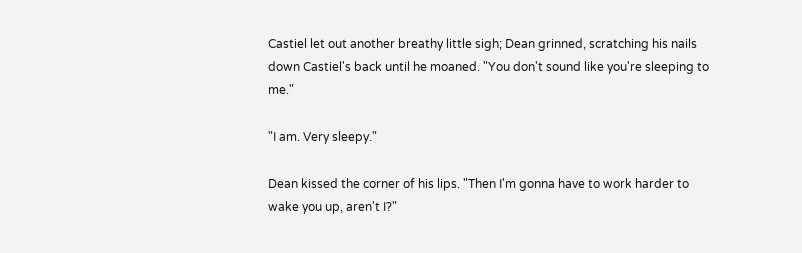Castiel let out another breathy little sigh; Dean grinned, scratching his nails down Castiel's back until he moaned. "You don't sound like you're sleeping to me."

"I am. Very sleepy."

Dean kissed the corner of his lips. "Then I'm gonna have to work harder to wake you up, aren't I?"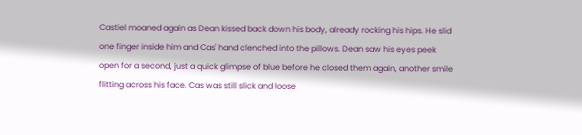Castiel moaned again as Dean kissed back down his body, already rocking his hips. He slid one finger inside him and Cas' hand clenched into the pillows. Dean saw his eyes peek open for a second, just a quick glimpse of blue before he closed them again, another smile flitting across his face. Cas was still slick and loose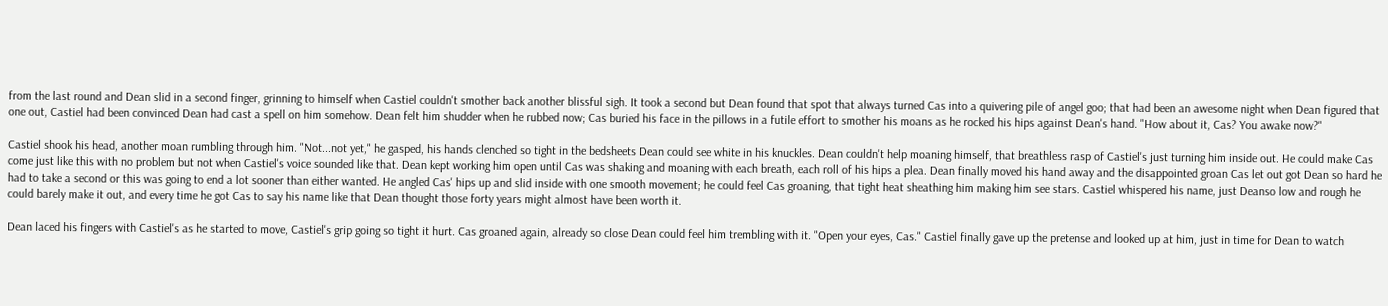from the last round and Dean slid in a second finger, grinning to himself when Castiel couldn't smother back another blissful sigh. It took a second but Dean found that spot that always turned Cas into a quivering pile of angel goo; that had been an awesome night when Dean figured that one out, Castiel had been convinced Dean had cast a spell on him somehow. Dean felt him shudder when he rubbed now; Cas buried his face in the pillows in a futile effort to smother his moans as he rocked his hips against Dean's hand. "How about it, Cas? You awake now?"

Castiel shook his head, another moan rumbling through him. "Not...not yet," he gasped, his hands clenched so tight in the bedsheets Dean could see white in his knuckles. Dean couldn't help moaning himself, that breathless rasp of Castiel's just turning him inside out. He could make Cas come just like this with no problem but not when Castiel's voice sounded like that. Dean kept working him open until Cas was shaking and moaning with each breath, each roll of his hips a plea. Dean finally moved his hand away and the disappointed groan Cas let out got Dean so hard he had to take a second or this was going to end a lot sooner than either wanted. He angled Cas' hips up and slid inside with one smooth movement; he could feel Cas groaning, that tight heat sheathing him making him see stars. Castiel whispered his name, just Deanso low and rough he could barely make it out, and every time he got Cas to say his name like that Dean thought those forty years might almost have been worth it.

Dean laced his fingers with Castiel's as he started to move, Castiel's grip going so tight it hurt. Cas groaned again, already so close Dean could feel him trembling with it. "Open your eyes, Cas." Castiel finally gave up the pretense and looked up at him, just in time for Dean to watch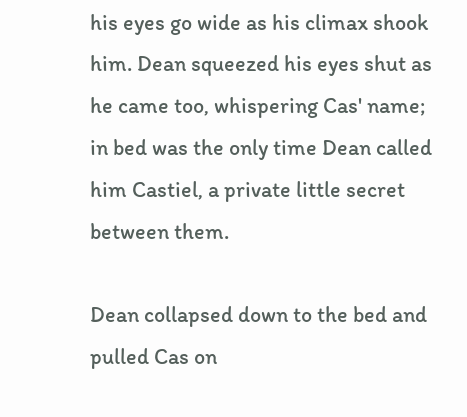his eyes go wide as his climax shook him. Dean squeezed his eyes shut as he came too, whispering Cas' name; in bed was the only time Dean called him Castiel, a private little secret between them.

Dean collapsed down to the bed and pulled Cas on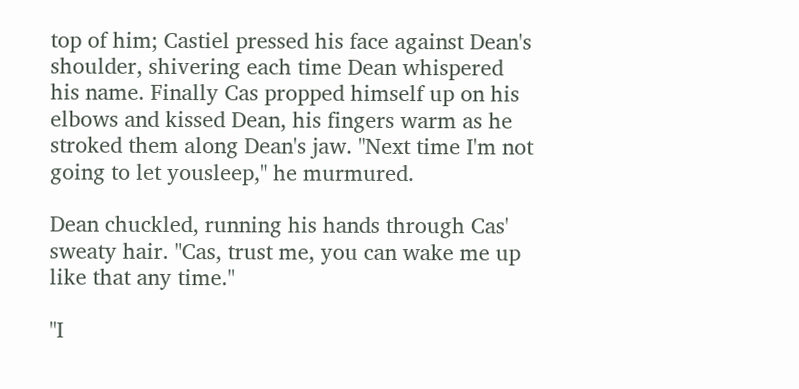top of him; Castiel pressed his face against Dean's shoulder, shivering each time Dean whispered his name. Finally Cas propped himself up on his elbows and kissed Dean, his fingers warm as he stroked them along Dean's jaw. "Next time I'm not going to let yousleep," he murmured.

Dean chuckled, running his hands through Cas' sweaty hair. "Cas, trust me, you can wake me up like that any time."

"I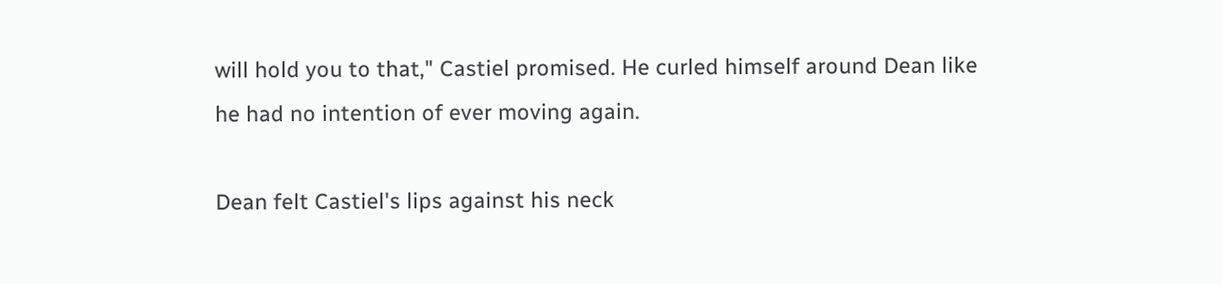will hold you to that," Castiel promised. He curled himself around Dean like he had no intention of ever moving again.

Dean felt Castiel's lips against his neck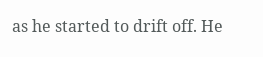as he started to drift off. He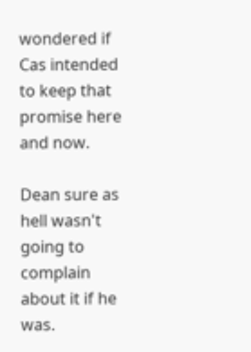wondered if Cas intended to keep that promise here and now.

Dean sure as hell wasn't going to complain about it if he was.